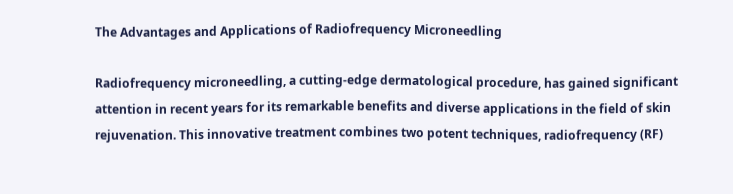The Advantages and Applications of Radiofrequency Microneedling

Radiofrequency microneedling, a cutting-edge dermatological procedure, has gained significant attention in recent years for its remarkable benefits and diverse applications in the field of skin rejuvenation. This innovative treatment combines two potent techniques, radiofrequency (RF)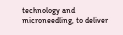technology and microneedling, to deliver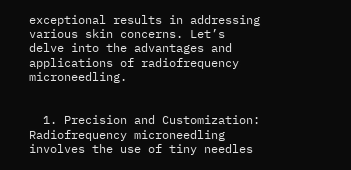exceptional results in addressing various skin concerns. Let’s delve into the advantages and applications of radiofrequency microneedling.


  1. Precision and Customization: Radiofrequency microneedling involves the use of tiny needles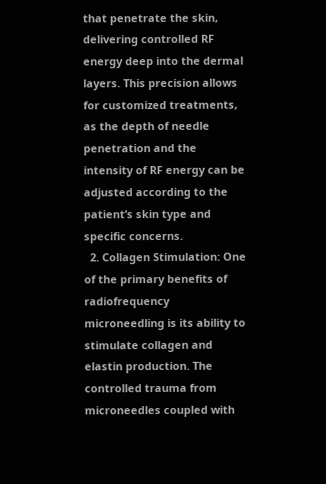that penetrate the skin, delivering controlled RF energy deep into the dermal layers. This precision allows for customized treatments, as the depth of needle penetration and the intensity of RF energy can be adjusted according to the patient’s skin type and specific concerns.
  2. Collagen Stimulation: One of the primary benefits of radiofrequency microneedling is its ability to stimulate collagen and elastin production. The controlled trauma from microneedles coupled with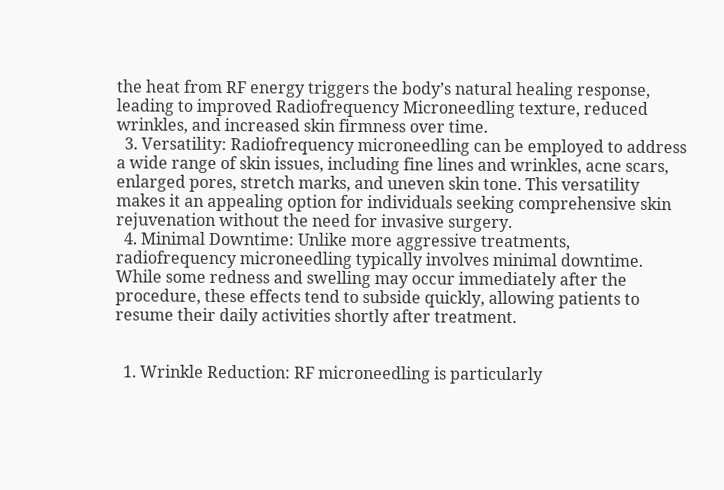the heat from RF energy triggers the body’s natural healing response, leading to improved Radiofrequency Microneedling texture, reduced wrinkles, and increased skin firmness over time.
  3. Versatility: Radiofrequency microneedling can be employed to address a wide range of skin issues, including fine lines and wrinkles, acne scars, enlarged pores, stretch marks, and uneven skin tone. This versatility makes it an appealing option for individuals seeking comprehensive skin rejuvenation without the need for invasive surgery.
  4. Minimal Downtime: Unlike more aggressive treatments, radiofrequency microneedling typically involves minimal downtime. While some redness and swelling may occur immediately after the procedure, these effects tend to subside quickly, allowing patients to resume their daily activities shortly after treatment.


  1. Wrinkle Reduction: RF microneedling is particularly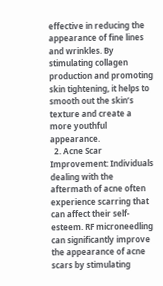effective in reducing the appearance of fine lines and wrinkles. By stimulating collagen production and promoting skin tightening, it helps to smooth out the skin’s texture and create a more youthful appearance.
  2. Acne Scar Improvement: Individuals dealing with the aftermath of acne often experience scarring that can affect their self-esteem. RF microneedling can significantly improve the appearance of acne scars by stimulating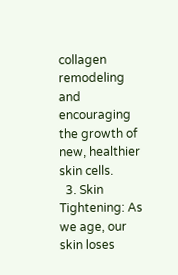collagen remodeling and encouraging the growth of new, healthier skin cells.
  3. Skin Tightening: As we age, our skin loses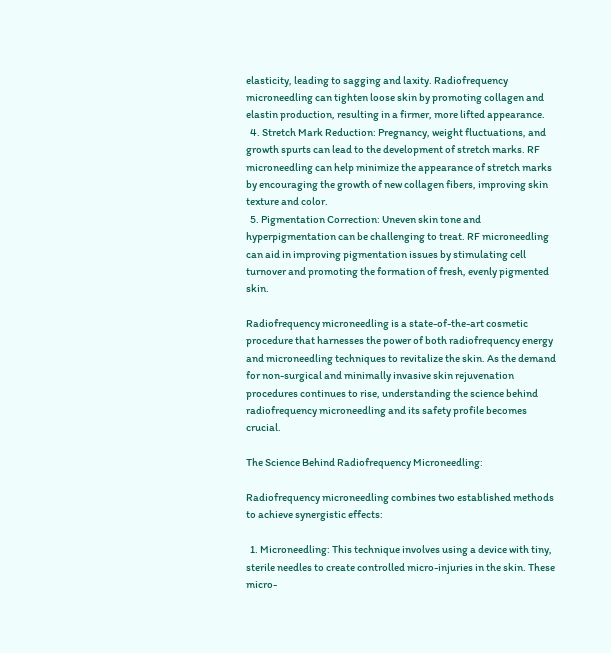elasticity, leading to sagging and laxity. Radiofrequency microneedling can tighten loose skin by promoting collagen and elastin production, resulting in a firmer, more lifted appearance.
  4. Stretch Mark Reduction: Pregnancy, weight fluctuations, and growth spurts can lead to the development of stretch marks. RF microneedling can help minimize the appearance of stretch marks by encouraging the growth of new collagen fibers, improving skin texture and color.
  5. Pigmentation Correction: Uneven skin tone and hyperpigmentation can be challenging to treat. RF microneedling can aid in improving pigmentation issues by stimulating cell turnover and promoting the formation of fresh, evenly pigmented skin.

Radiofrequency microneedling is a state-of-the-art cosmetic procedure that harnesses the power of both radiofrequency energy and microneedling techniques to revitalize the skin. As the demand for non-surgical and minimally invasive skin rejuvenation procedures continues to rise, understanding the science behind radiofrequency microneedling and its safety profile becomes crucial.

The Science Behind Radiofrequency Microneedling:

Radiofrequency microneedling combines two established methods to achieve synergistic effects:

  1. Microneedling: This technique involves using a device with tiny, sterile needles to create controlled micro-injuries in the skin. These micro-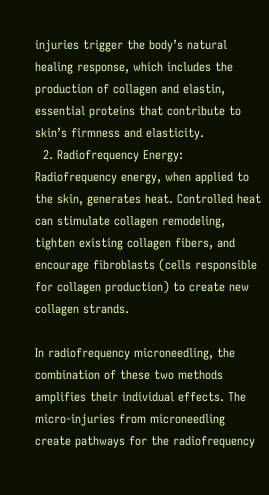injuries trigger the body’s natural healing response, which includes the production of collagen and elastin, essential proteins that contribute to skin’s firmness and elasticity.
  2. Radiofrequency Energy: Radiofrequency energy, when applied to the skin, generates heat. Controlled heat can stimulate collagen remodeling, tighten existing collagen fibers, and encourage fibroblasts (cells responsible for collagen production) to create new collagen strands.

In radiofrequency microneedling, the combination of these two methods amplifies their individual effects. The micro-injuries from microneedling create pathways for the radiofrequency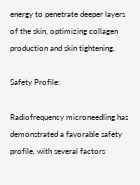energy to penetrate deeper layers of the skin, optimizing collagen production and skin tightening.

Safety Profile:

Radiofrequency microneedling has demonstrated a favorable safety profile, with several factors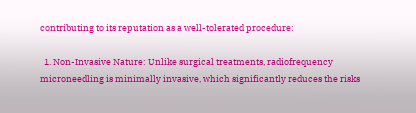contributing to its reputation as a well-tolerated procedure:

  1. Non-Invasive Nature: Unlike surgical treatments, radiofrequency microneedling is minimally invasive, which significantly reduces the risks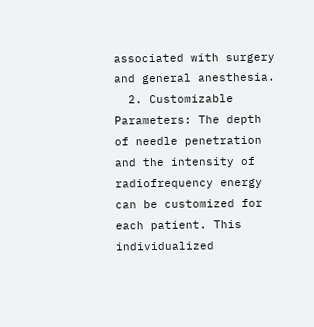associated with surgery and general anesthesia.
  2. Customizable Parameters: The depth of needle penetration and the intensity of radiofrequency energy can be customized for each patient. This individualized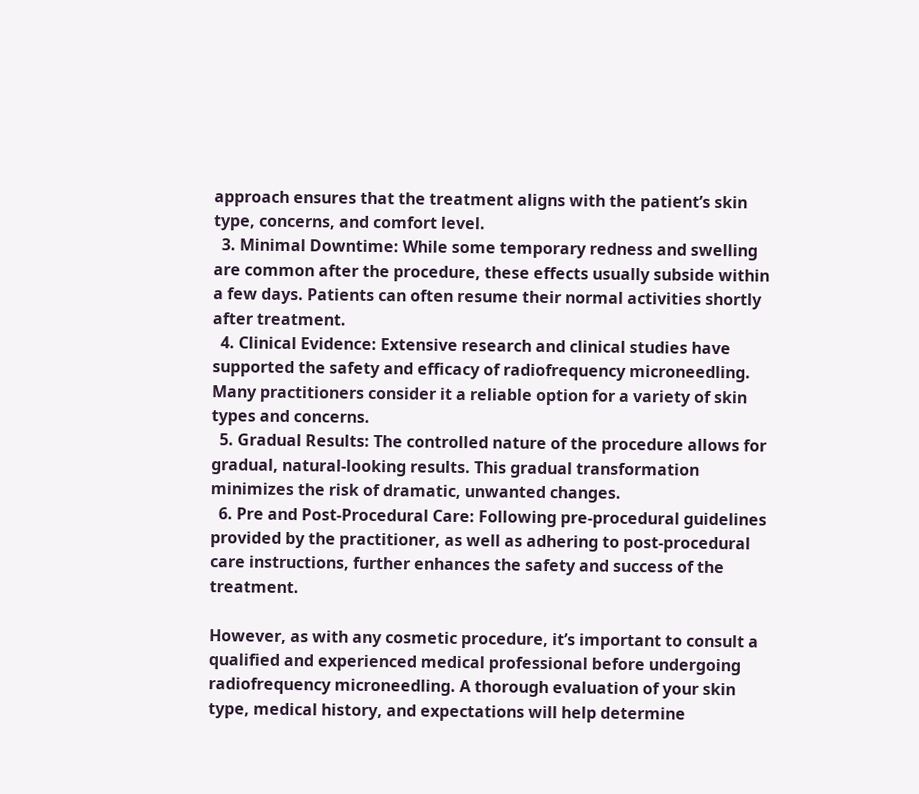approach ensures that the treatment aligns with the patient’s skin type, concerns, and comfort level.
  3. Minimal Downtime: While some temporary redness and swelling are common after the procedure, these effects usually subside within a few days. Patients can often resume their normal activities shortly after treatment.
  4. Clinical Evidence: Extensive research and clinical studies have supported the safety and efficacy of radiofrequency microneedling. Many practitioners consider it a reliable option for a variety of skin types and concerns.
  5. Gradual Results: The controlled nature of the procedure allows for gradual, natural-looking results. This gradual transformation minimizes the risk of dramatic, unwanted changes.
  6. Pre and Post-Procedural Care: Following pre-procedural guidelines provided by the practitioner, as well as adhering to post-procedural care instructions, further enhances the safety and success of the treatment.

However, as with any cosmetic procedure, it’s important to consult a qualified and experienced medical professional before undergoing radiofrequency microneedling. A thorough evaluation of your skin type, medical history, and expectations will help determine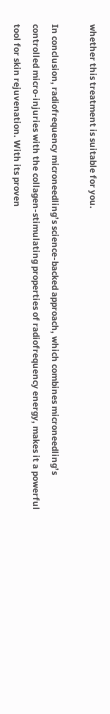whether this treatment is suitable for you.

In conclusion, radiofrequency microneedling’s science-backed approach, which combines microneedling’s controlled micro-injuries with the collagen-stimulating properties of radiofrequency energy, makes it a powerful tool for skin rejuvenation. With its proven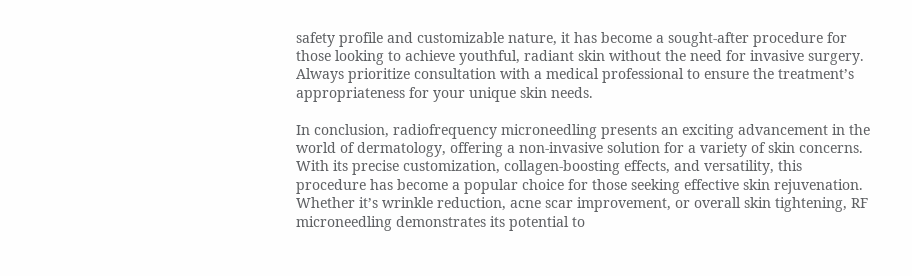safety profile and customizable nature, it has become a sought-after procedure for those looking to achieve youthful, radiant skin without the need for invasive surgery. Always prioritize consultation with a medical professional to ensure the treatment’s appropriateness for your unique skin needs.

In conclusion, radiofrequency microneedling presents an exciting advancement in the world of dermatology, offering a non-invasive solution for a variety of skin concerns. With its precise customization, collagen-boosting effects, and versatility, this procedure has become a popular choice for those seeking effective skin rejuvenation. Whether it’s wrinkle reduction, acne scar improvement, or overall skin tightening, RF microneedling demonstrates its potential to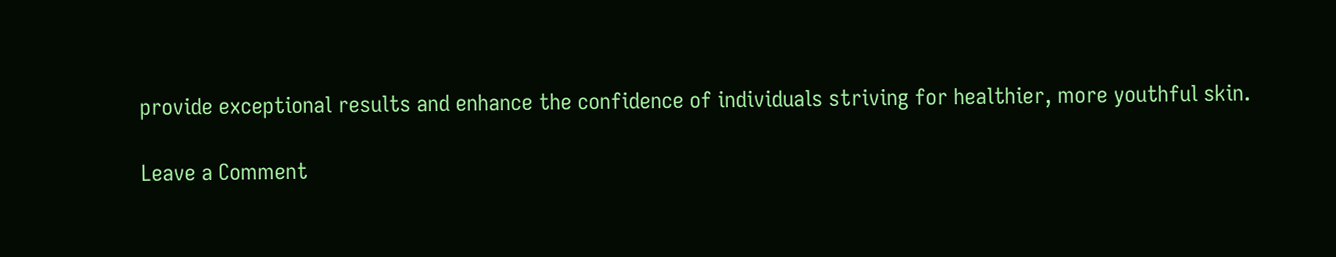provide exceptional results and enhance the confidence of individuals striving for healthier, more youthful skin.

Leave a Comment